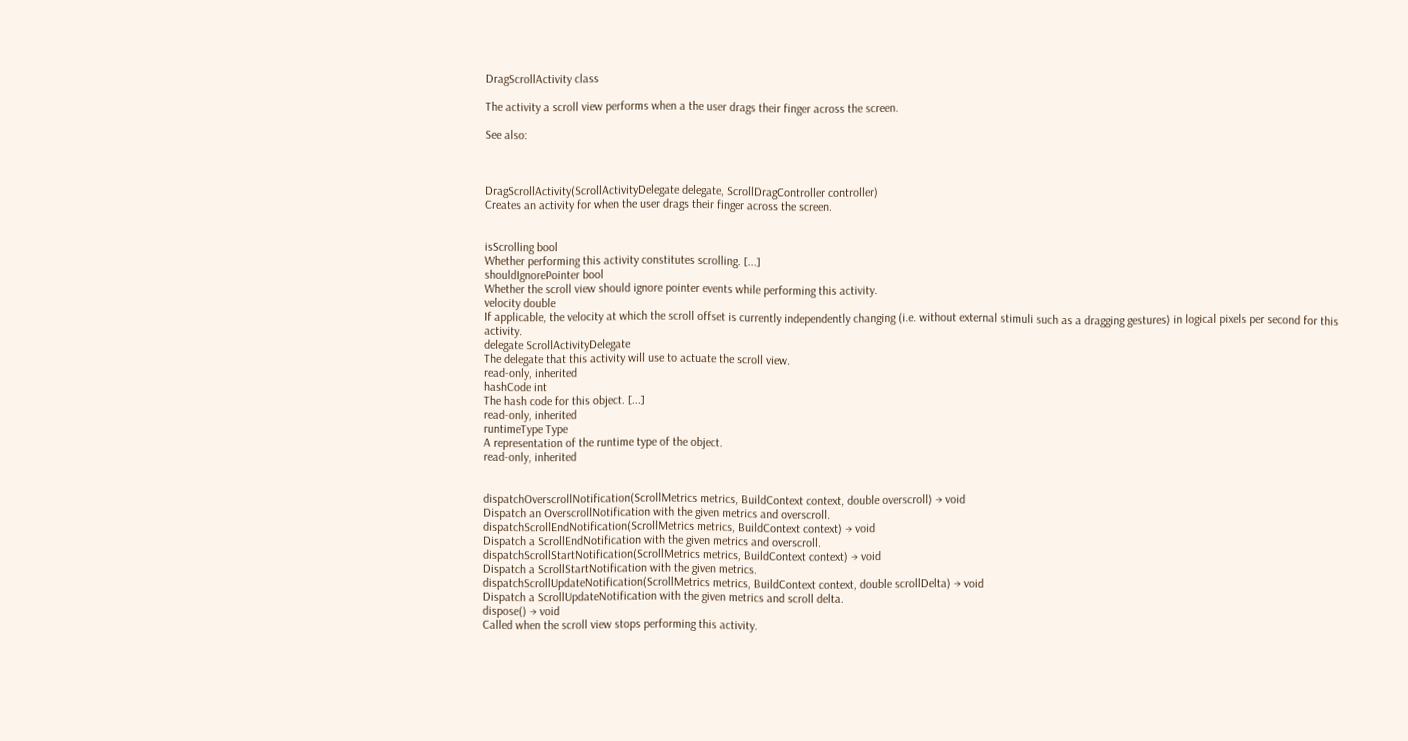DragScrollActivity class

The activity a scroll view performs when a the user drags their finger across the screen.

See also:



DragScrollActivity(ScrollActivityDelegate delegate, ScrollDragController controller)
Creates an activity for when the user drags their finger across the screen.


isScrolling bool
Whether performing this activity constitutes scrolling. [...]
shouldIgnorePointer bool
Whether the scroll view should ignore pointer events while performing this activity.
velocity double
If applicable, the velocity at which the scroll offset is currently independently changing (i.e. without external stimuli such as a dragging gestures) in logical pixels per second for this activity.
delegate ScrollActivityDelegate
The delegate that this activity will use to actuate the scroll view.
read-only, inherited
hashCode int
The hash code for this object. [...]
read-only, inherited
runtimeType Type
A representation of the runtime type of the object.
read-only, inherited


dispatchOverscrollNotification(ScrollMetrics metrics, BuildContext context, double overscroll) → void
Dispatch an OverscrollNotification with the given metrics and overscroll.
dispatchScrollEndNotification(ScrollMetrics metrics, BuildContext context) → void
Dispatch a ScrollEndNotification with the given metrics and overscroll.
dispatchScrollStartNotification(ScrollMetrics metrics, BuildContext context) → void
Dispatch a ScrollStartNotification with the given metrics.
dispatchScrollUpdateNotification(ScrollMetrics metrics, BuildContext context, double scrollDelta) → void
Dispatch a ScrollUpdateNotification with the given metrics and scroll delta.
dispose() → void
Called when the scroll view stops performing this activity.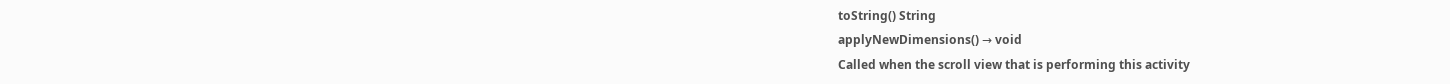toString() String
applyNewDimensions() → void
Called when the scroll view that is performing this activity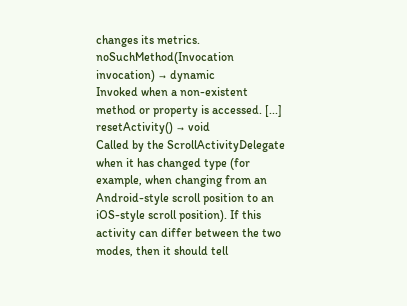changes its metrics.
noSuchMethod(Invocation invocation) → dynamic
Invoked when a non-existent method or property is accessed. [...]
resetActivity() → void
Called by the ScrollActivityDelegate when it has changed type (for example, when changing from an Android-style scroll position to an iOS-style scroll position). If this activity can differ between the two modes, then it should tell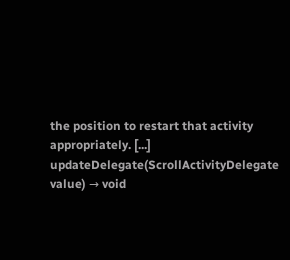the position to restart that activity appropriately. [...]
updateDelegate(ScrollActivityDelegate value) → void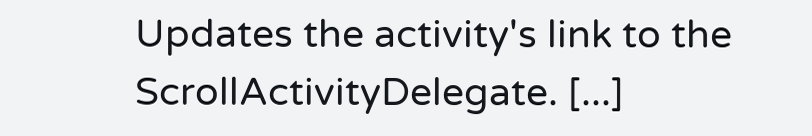Updates the activity's link to the ScrollActivityDelegate. [...]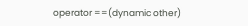operator ==(dynamic other)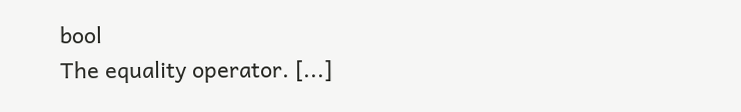bool
The equality operator. [...]